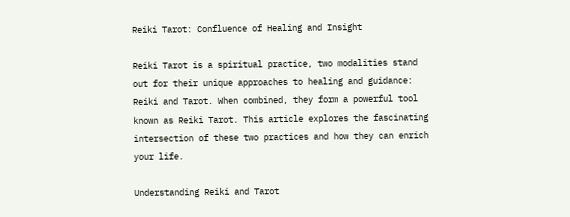Reiki Tarot: Confluence of Healing and Insight

Reiki Tarot is a spiritual practice, two modalities stand out for their unique approaches to healing and guidance: Reiki and Tarot. When combined, they form a powerful tool known as Reiki Tarot. This article explores the fascinating intersection of these two practices and how they can enrich your life.

Understanding Reiki and Tarot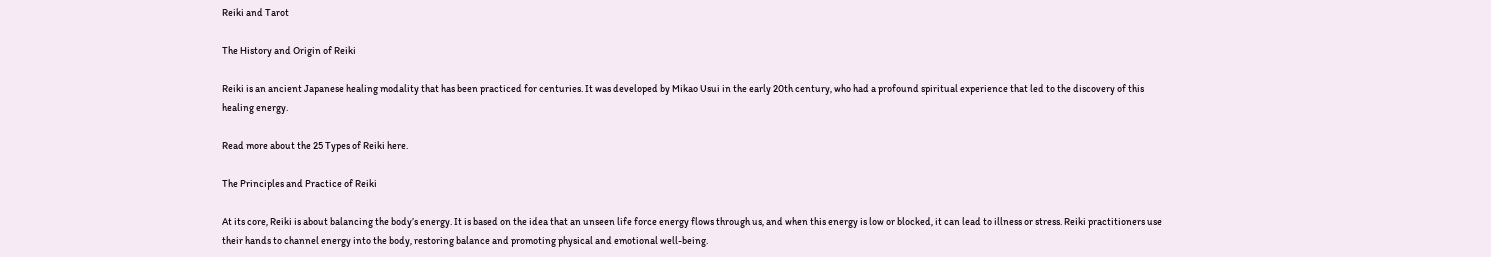Reiki and Tarot

The History and Origin of Reiki

Reiki is an ancient Japanese healing modality that has been practiced for centuries. It was developed by Mikao Usui in the early 20th century, who had a profound spiritual experience that led to the discovery of this healing energy.

Read more about the 25 Types of Reiki here.

The Principles and Practice of Reiki

At its core, Reiki is about balancing the body’s energy. It is based on the idea that an unseen life force energy flows through us, and when this energy is low or blocked, it can lead to illness or stress. Reiki practitioners use their hands to channel energy into the body, restoring balance and promoting physical and emotional well-being.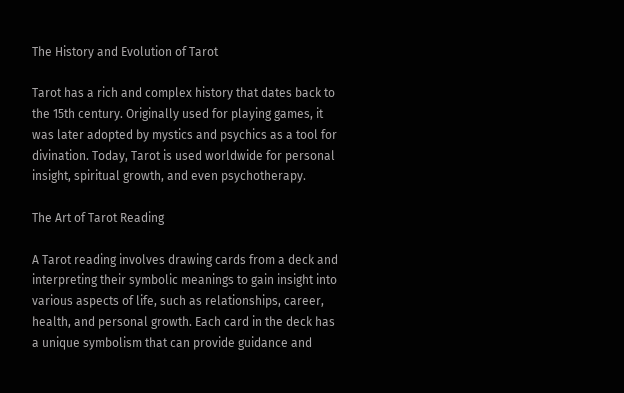The History and Evolution of Tarot

Tarot has a rich and complex history that dates back to the 15th century. Originally used for playing games, it was later adopted by mystics and psychics as a tool for divination. Today, Tarot is used worldwide for personal insight, spiritual growth, and even psychotherapy.

The Art of Tarot Reading

A Tarot reading involves drawing cards from a deck and interpreting their symbolic meanings to gain insight into various aspects of life, such as relationships, career, health, and personal growth. Each card in the deck has a unique symbolism that can provide guidance and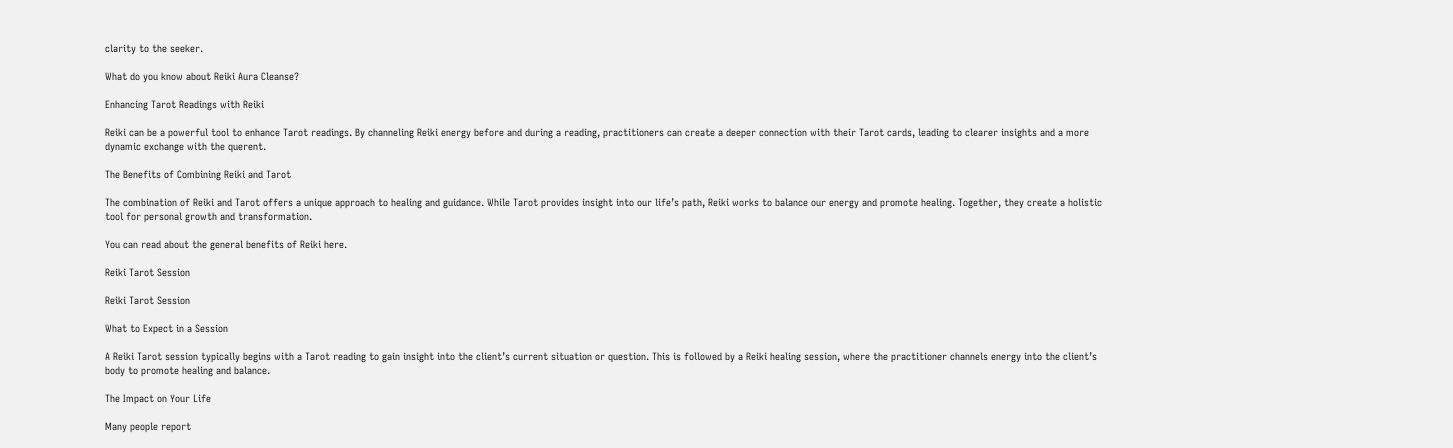clarity to the seeker.

What do you know about Reiki Aura Cleanse?

Enhancing Tarot Readings with Reiki

Reiki can be a powerful tool to enhance Tarot readings. By channeling Reiki energy before and during a reading, practitioners can create a deeper connection with their Tarot cards, leading to clearer insights and a more dynamic exchange with the querent.

The Benefits of Combining Reiki and Tarot

The combination of Reiki and Tarot offers a unique approach to healing and guidance. While Tarot provides insight into our life’s path, Reiki works to balance our energy and promote healing. Together, they create a holistic tool for personal growth and transformation.

You can read about the general benefits of Reiki here.

Reiki Tarot Session

Reiki Tarot Session

What to Expect in a Session

A Reiki Tarot session typically begins with a Tarot reading to gain insight into the client’s current situation or question. This is followed by a Reiki healing session, where the practitioner channels energy into the client’s body to promote healing and balance.

The Impact on Your Life

Many people report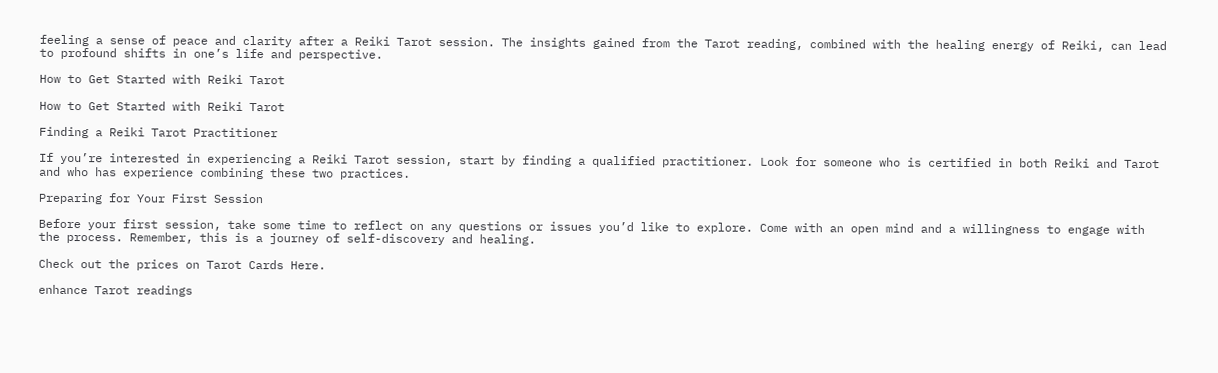feeling a sense of peace and clarity after a Reiki Tarot session. The insights gained from the Tarot reading, combined with the healing energy of Reiki, can lead to profound shifts in one’s life and perspective.

How to Get Started with Reiki Tarot

How to Get Started with Reiki Tarot

Finding a Reiki Tarot Practitioner

If you’re interested in experiencing a Reiki Tarot session, start by finding a qualified practitioner. Look for someone who is certified in both Reiki and Tarot and who has experience combining these two practices.

Preparing for Your First Session

Before your first session, take some time to reflect on any questions or issues you’d like to explore. Come with an open mind and a willingness to engage with the process. Remember, this is a journey of self-discovery and healing.

Check out the prices on Tarot Cards Here.

enhance Tarot readings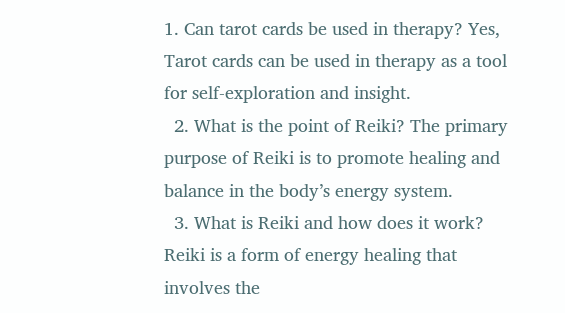1. Can tarot cards be used in therapy? Yes, Tarot cards can be used in therapy as a tool for self-exploration and insight.
  2. What is the point of Reiki? The primary purpose of Reiki is to promote healing and balance in the body’s energy system.
  3. What is Reiki and how does it work? Reiki is a form of energy healing that involves the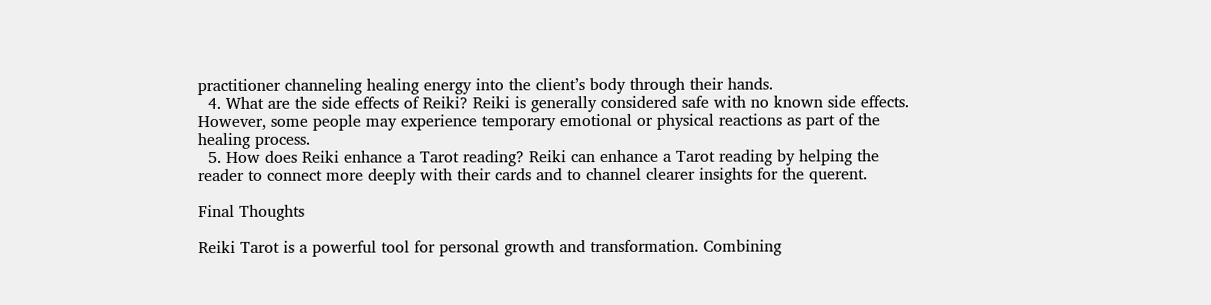practitioner channeling healing energy into the client’s body through their hands.
  4. What are the side effects of Reiki? Reiki is generally considered safe with no known side effects. However, some people may experience temporary emotional or physical reactions as part of the healing process.
  5. How does Reiki enhance a Tarot reading? Reiki can enhance a Tarot reading by helping the reader to connect more deeply with their cards and to channel clearer insights for the querent.

Final Thoughts

Reiki Tarot is a powerful tool for personal growth and transformation. Combining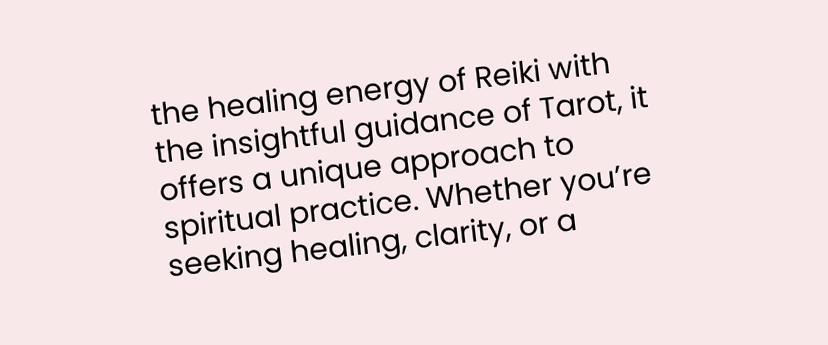the healing energy of Reiki with the insightful guidance of Tarot, it offers a unique approach to spiritual practice. Whether you’re seeking healing, clarity, or a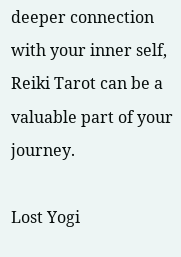deeper connection with your inner self, Reiki Tarot can be a valuable part of your journey.

Lost Yogi